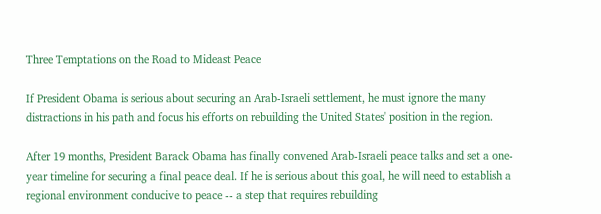Three Temptations on the Road to Mideast Peace

If President Obama is serious about securing an Arab-Israeli settlement, he must ignore the many distractions in his path and focus his efforts on rebuilding the United States' position in the region.

After 19 months, President Barack Obama has finally convened Arab-Israeli peace talks and set a one-year timeline for securing a final peace deal. If he is serious about this goal, he will need to establish a regional environment conducive to peace -- a step that requires rebuilding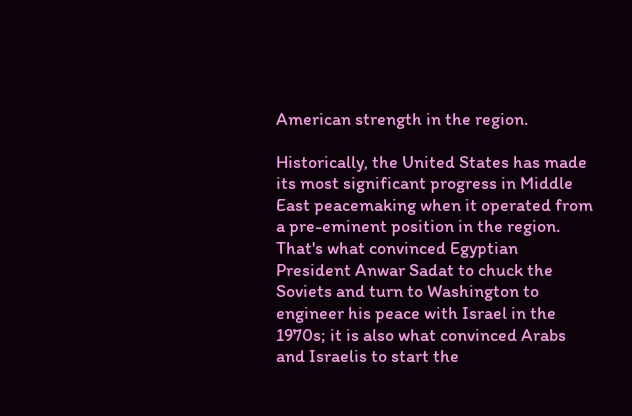American strength in the region.

Historically, the United States has made its most significant progress in Middle East peacemaking when it operated from a pre-eminent position in the region. That's what convinced Egyptian President Anwar Sadat to chuck the Soviets and turn to Washington to engineer his peace with Israel in the 1970s; it is also what convinced Arabs and Israelis to start the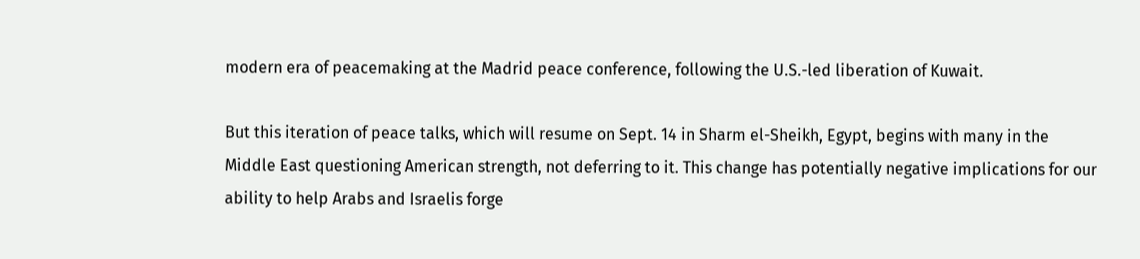modern era of peacemaking at the Madrid peace conference, following the U.S.-led liberation of Kuwait.

But this iteration of peace talks, which will resume on Sept. 14 in Sharm el-Sheikh, Egypt, begins with many in the Middle East questioning American strength, not deferring to it. This change has potentially negative implications for our ability to help Arabs and Israelis forge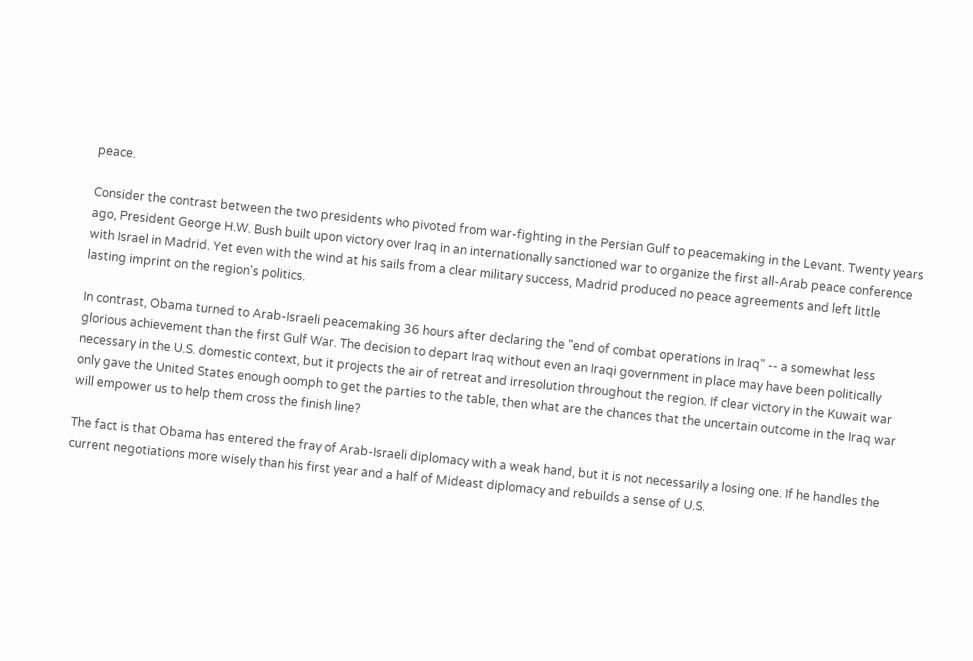peace.

Consider the contrast between the two presidents who pivoted from war-fighting in the Persian Gulf to peacemaking in the Levant. Twenty years ago, President George H.W. Bush built upon victory over Iraq in an internationally sanctioned war to organize the first all-Arab peace conference with Israel in Madrid. Yet even with the wind at his sails from a clear military success, Madrid produced no peace agreements and left little lasting imprint on the region's politics.

In contrast, Obama turned to Arab-Israeli peacemaking 36 hours after declaring the "end of combat operations in Iraq" -- a somewhat less glorious achievement than the first Gulf War. The decision to depart Iraq without even an Iraqi government in place may have been politically necessary in the U.S. domestic context, but it projects the air of retreat and irresolution throughout the region. If clear victory in the Kuwait war only gave the United States enough oomph to get the parties to the table, then what are the chances that the uncertain outcome in the Iraq war will empower us to help them cross the finish line?

The fact is that Obama has entered the fray of Arab-Israeli diplomacy with a weak hand, but it is not necessarily a losing one. If he handles the current negotiations more wisely than his first year and a half of Mideast diplomacy and rebuilds a sense of U.S.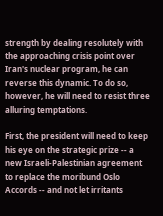strength by dealing resolutely with the approaching crisis point over Iran's nuclear program, he can reverse this dynamic. To do so, however, he will need to resist three alluring temptations.

First, the president will need to keep his eye on the strategic prize -- a new Israeli-Palestinian agreement to replace the moribund Oslo Accords -- and not let irritants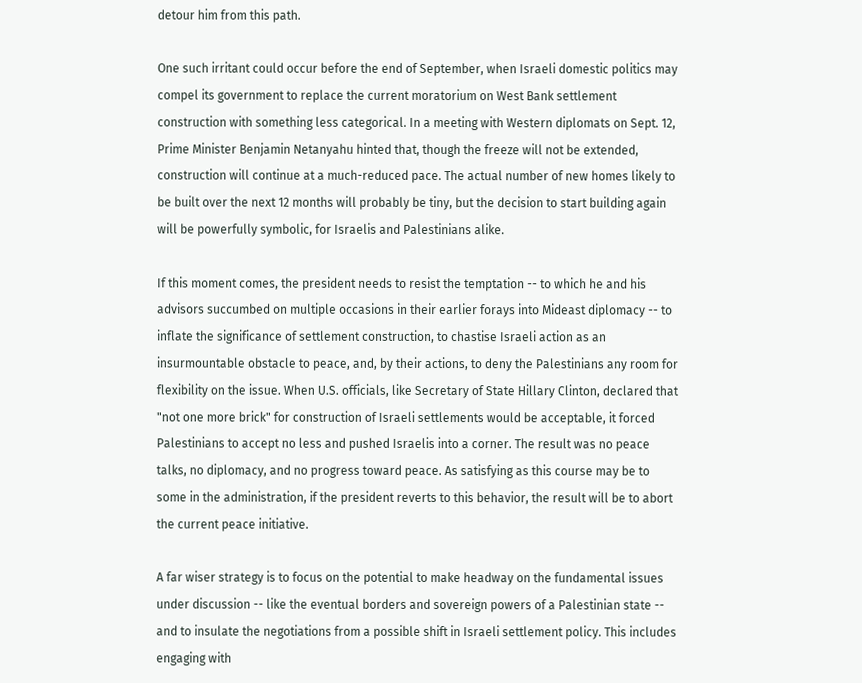detour him from this path.

One such irritant could occur before the end of September, when Israeli domestic politics may compel its government to replace the current moratorium on West Bank settlement construction with something less categorical. In a meeting with Western diplomats on Sept. 12, Prime Minister Benjamin Netanyahu hinted that, though the freeze will not be extended, construction will continue at a much-reduced pace. The actual number of new homes likely to be built over the next 12 months will probably be tiny, but the decision to start building again will be powerfully symbolic, for Israelis and Palestinians alike.

If this moment comes, the president needs to resist the temptation -- to which he and his advisors succumbed on multiple occasions in their earlier forays into Mideast diplomacy -- to inflate the significance of settlement construction, to chastise Israeli action as an insurmountable obstacle to peace, and, by their actions, to deny the Palestinians any room for flexibility on the issue. When U.S. officials, like Secretary of State Hillary Clinton, declared that "not one more brick" for construction of Israeli settlements would be acceptable, it forced Palestinians to accept no less and pushed Israelis into a corner. The result was no peace talks, no diplomacy, and no progress toward peace. As satisfying as this course may be to some in the administration, if the president reverts to this behavior, the result will be to abort the current peace initiative.

A far wiser strategy is to focus on the potential to make headway on the fundamental issues under discussion -- like the eventual borders and sovereign powers of a Palestinian state -- and to insulate the negotiations from a possible shift in Israeli settlement policy. This includes engaging with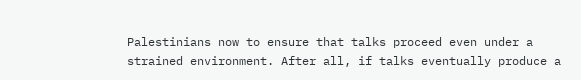Palestinians now to ensure that talks proceed even under a strained environment. After all, if talks eventually produce a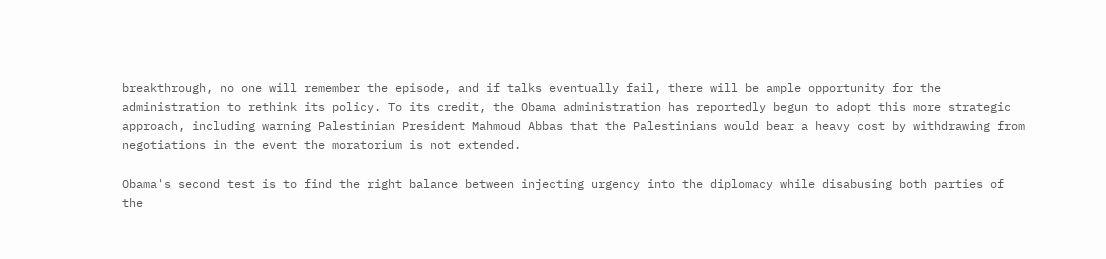breakthrough, no one will remember the episode, and if talks eventually fail, there will be ample opportunity for the administration to rethink its policy. To its credit, the Obama administration has reportedly begun to adopt this more strategic approach, including warning Palestinian President Mahmoud Abbas that the Palestinians would bear a heavy cost by withdrawing from negotiations in the event the moratorium is not extended.

Obama's second test is to find the right balance between injecting urgency into the diplomacy while disabusing both parties of the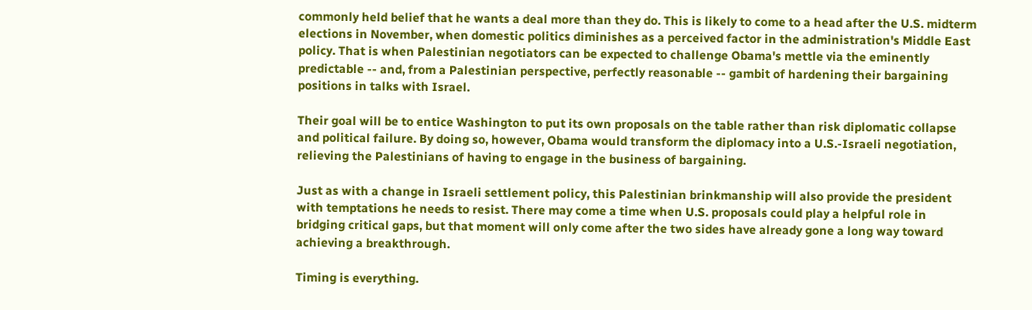commonly held belief that he wants a deal more than they do. This is likely to come to a head after the U.S. midterm elections in November, when domestic politics diminishes as a perceived factor in the administration's Middle East policy. That is when Palestinian negotiators can be expected to challenge Obama's mettle via the eminently predictable -- and, from a Palestinian perspective, perfectly reasonable -- gambit of hardening their bargaining positions in talks with Israel.

Their goal will be to entice Washington to put its own proposals on the table rather than risk diplomatic collapse and political failure. By doing so, however, Obama would transform the diplomacy into a U.S.-Israeli negotiation, relieving the Palestinians of having to engage in the business of bargaining.

Just as with a change in Israeli settlement policy, this Palestinian brinkmanship will also provide the president with temptations he needs to resist. There may come a time when U.S. proposals could play a helpful role in bridging critical gaps, but that moment will only come after the two sides have already gone a long way toward achieving a breakthrough.

Timing is everything.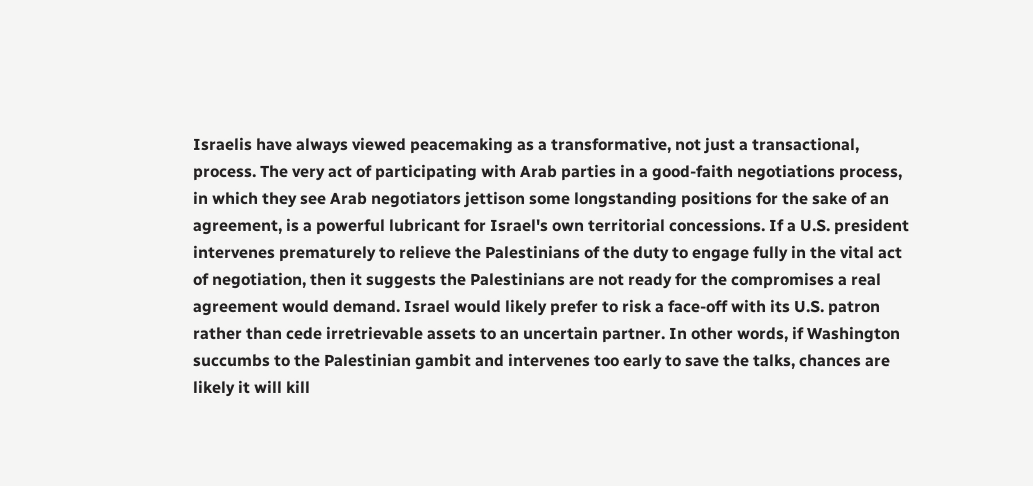Israelis have always viewed peacemaking as a transformative, not just a transactional, process. The very act of participating with Arab parties in a good-faith negotiations process, in which they see Arab negotiators jettison some longstanding positions for the sake of an agreement, is a powerful lubricant for Israel's own territorial concessions. If a U.S. president intervenes prematurely to relieve the Palestinians of the duty to engage fully in the vital act of negotiation, then it suggests the Palestinians are not ready for the compromises a real agreement would demand. Israel would likely prefer to risk a face-off with its U.S. patron rather than cede irretrievable assets to an uncertain partner. In other words, if Washington succumbs to the Palestinian gambit and intervenes too early to save the talks, chances are likely it will kill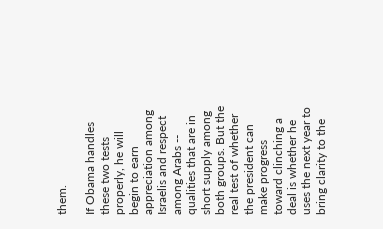them.

If Obama handles these two tests properly, he will begin to earn appreciation among Israelis and respect among Arabs -- qualities that are in short supply among both groups. But the real test of whether the president can make progress toward clinching a deal is whether he uses the next year to bring clarity to the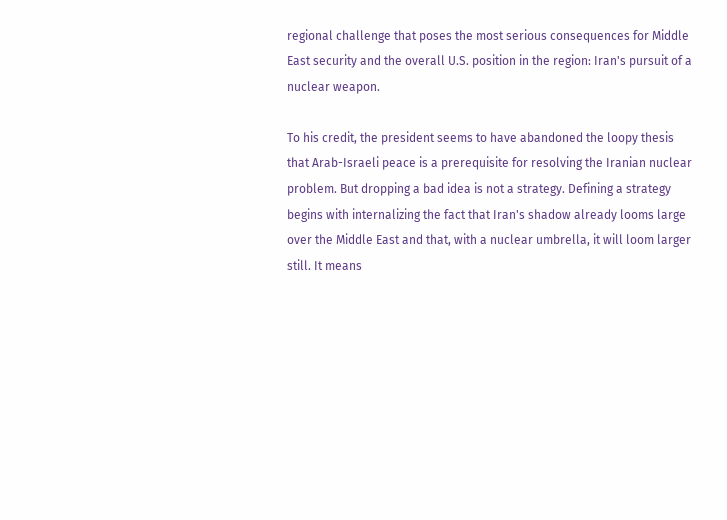regional challenge that poses the most serious consequences for Middle East security and the overall U.S. position in the region: Iran's pursuit of a nuclear weapon.

To his credit, the president seems to have abandoned the loopy thesis that Arab-Israeli peace is a prerequisite for resolving the Iranian nuclear problem. But dropping a bad idea is not a strategy. Defining a strategy begins with internalizing the fact that Iran's shadow already looms large over the Middle East and that, with a nuclear umbrella, it will loom larger still. It means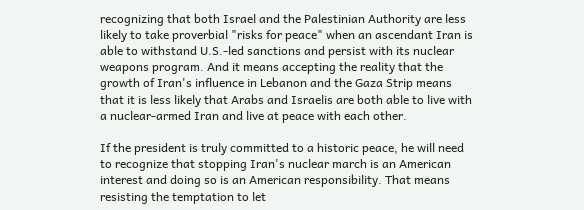recognizing that both Israel and the Palestinian Authority are less likely to take proverbial "risks for peace" when an ascendant Iran is able to withstand U.S.-led sanctions and persist with its nuclear weapons program. And it means accepting the reality that the growth of Iran's influence in Lebanon and the Gaza Strip means that it is less likely that Arabs and Israelis are both able to live with a nuclear-armed Iran and live at peace with each other.

If the president is truly committed to a historic peace, he will need to recognize that stopping Iran's nuclear march is an American interest and doing so is an American responsibility. That means resisting the temptation to let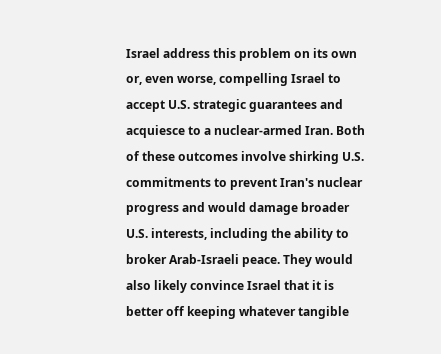Israel address this problem on its own or, even worse, compelling Israel to accept U.S. strategic guarantees and acquiesce to a nuclear-armed Iran. Both of these outcomes involve shirking U.S. commitments to prevent Iran's nuclear progress and would damage broader U.S. interests, including the ability to broker Arab-Israeli peace. They would also likely convince Israel that it is better off keeping whatever tangible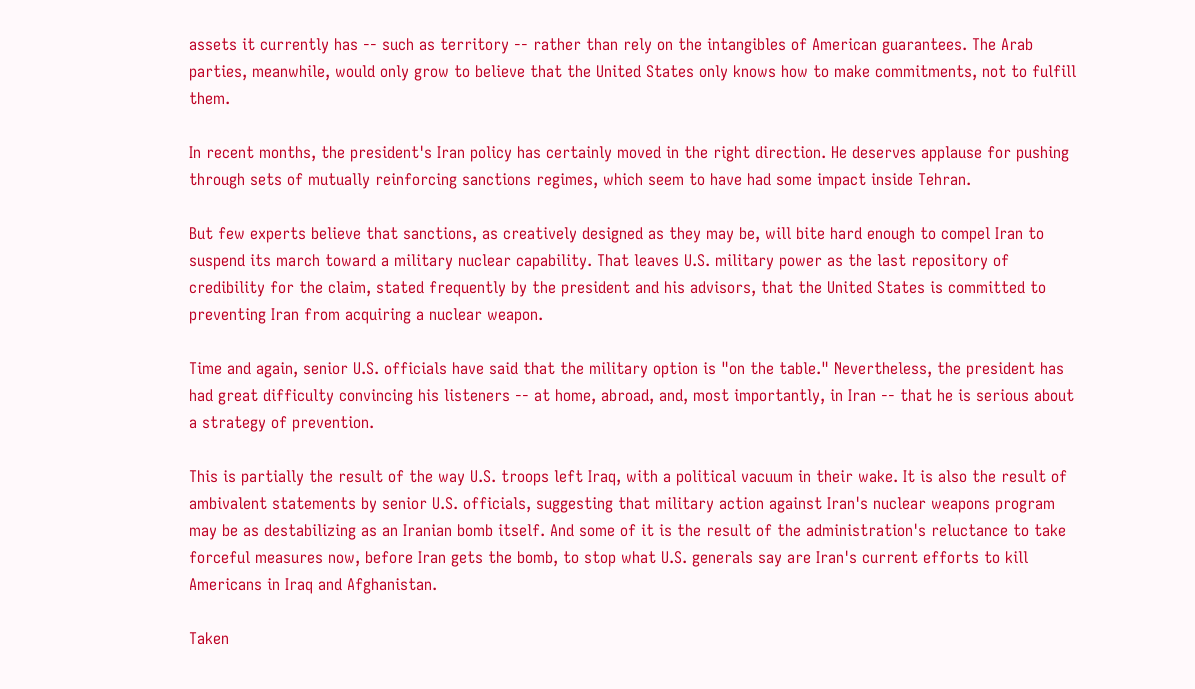assets it currently has -- such as territory -- rather than rely on the intangibles of American guarantees. The Arab parties, meanwhile, would only grow to believe that the United States only knows how to make commitments, not to fulfill them.

In recent months, the president's Iran policy has certainly moved in the right direction. He deserves applause for pushing through sets of mutually reinforcing sanctions regimes, which seem to have had some impact inside Tehran.

But few experts believe that sanctions, as creatively designed as they may be, will bite hard enough to compel Iran to suspend its march toward a military nuclear capability. That leaves U.S. military power as the last repository of credibility for the claim, stated frequently by the president and his advisors, that the United States is committed to preventing Iran from acquiring a nuclear weapon.

Time and again, senior U.S. officials have said that the military option is "on the table." Nevertheless, the president has had great difficulty convincing his listeners -- at home, abroad, and, most importantly, in Iran -- that he is serious about a strategy of prevention.

This is partially the result of the way U.S. troops left Iraq, with a political vacuum in their wake. It is also the result of ambivalent statements by senior U.S. officials, suggesting that military action against Iran's nuclear weapons program may be as destabilizing as an Iranian bomb itself. And some of it is the result of the administration's reluctance to take forceful measures now, before Iran gets the bomb, to stop what U.S. generals say are Iran's current efforts to kill Americans in Iraq and Afghanistan.

Taken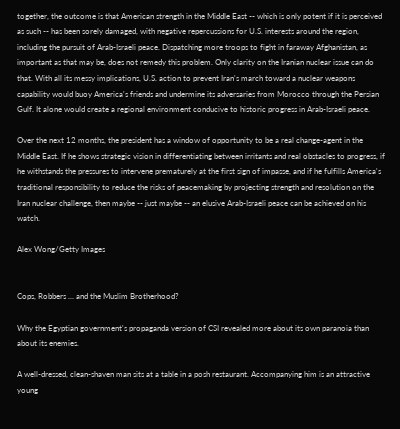together, the outcome is that American strength in the Middle East -- which is only potent if it is perceived as such -- has been sorely damaged, with negative repercussions for U.S. interests around the region, including the pursuit of Arab-Israeli peace. Dispatching more troops to fight in faraway Afghanistan, as important as that may be, does not remedy this problem. Only clarity on the Iranian nuclear issue can do that. With all its messy implications, U.S. action to prevent Iran's march toward a nuclear weapons capability would buoy America's friends and undermine its adversaries from Morocco through the Persian Gulf. It alone would create a regional environment conducive to historic progress in Arab-Israeli peace.

Over the next 12 months, the president has a window of opportunity to be a real change-agent in the Middle East. If he shows strategic vision in differentiating between irritants and real obstacles to progress, if he withstands the pressures to intervene prematurely at the first sign of impasse, and if he fulfills America's traditional responsibility to reduce the risks of peacemaking by projecting strength and resolution on the Iran nuclear challenge, then maybe -- just maybe -- an elusive Arab-Israeli peace can be achieved on his watch.

Alex Wong/Getty Images


Cops, Robbers … and the Muslim Brotherhood?

Why the Egyptian government's propaganda version of CSI revealed more about its own paranoia than about its enemies.

A well-dressed, clean-shaven man sits at a table in a posh restaurant. Accompanying him is an attractive young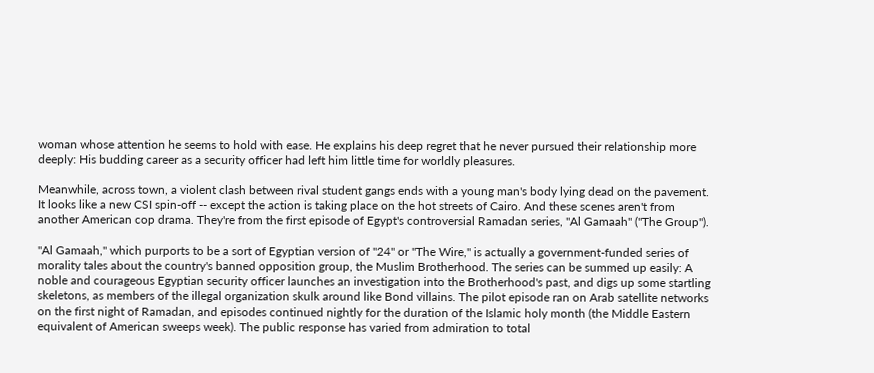woman whose attention he seems to hold with ease. He explains his deep regret that he never pursued their relationship more deeply: His budding career as a security officer had left him little time for worldly pleasures.

Meanwhile, across town, a violent clash between rival student gangs ends with a young man's body lying dead on the pavement. It looks like a new CSI spin-off -- except the action is taking place on the hot streets of Cairo. And these scenes aren't from another American cop drama. They're from the first episode of Egypt's controversial Ramadan series, "Al Gamaah" ("The Group").

"Al Gamaah," which purports to be a sort of Egyptian version of "24" or "The Wire," is actually a government-funded series of morality tales about the country's banned opposition group, the Muslim Brotherhood. The series can be summed up easily: A noble and courageous Egyptian security officer launches an investigation into the Brotherhood's past, and digs up some startling skeletons, as members of the illegal organization skulk around like Bond villains. The pilot episode ran on Arab satellite networks on the first night of Ramadan, and episodes continued nightly for the duration of the Islamic holy month (the Middle Eastern equivalent of American sweeps week). The public response has varied from admiration to total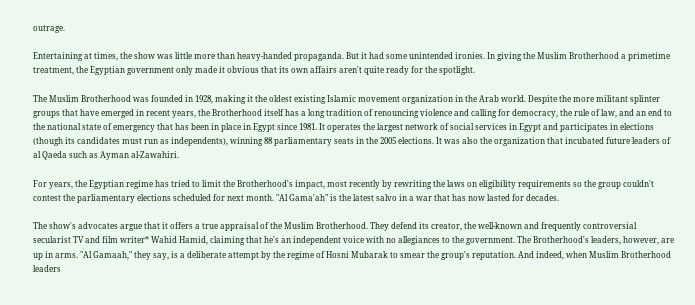outrage.

Entertaining at times, the show was little more than heavy-handed propaganda. But it had some unintended ironies. In giving the Muslim Brotherhood a primetime treatment, the Egyptian government only made it obvious that its own affairs aren't quite ready for the spotlight.

The Muslim Brotherhood was founded in 1928, making it the oldest existing Islamic movement organization in the Arab world. Despite the more militant splinter groups that have emerged in recent years, the Brotherhood itself has a long tradition of renouncing violence and calling for democracy, the rule of law, and an end to the national state of emergency that has been in place in Egypt since 1981. It operates the largest network of social services in Egypt and participates in elections (though its candidates must run as independents), winning 88 parliamentary seats in the 2005 elections. It was also the organization that incubated future leaders of al Qaeda such as Ayman al-Zawahiri.

For years, the Egyptian regime has tried to limit the Brotherhood's impact, most recently by rewriting the laws on eligibility requirements so the group couldn't contest the parliamentary elections scheduled for next month. "Al Gama'ah" is the latest salvo in a war that has now lasted for decades.

The show's advocates argue that it offers a true appraisal of the Muslim Brotherhood. They defend its creator, the well-known and frequently controversial secularist TV and film writer* Wahid Hamid, claiming that he's an independent voice with no allegiances to the government. The Brotherhood's leaders, however, are up in arms. "Al Gamaah," they say, is a deliberate attempt by the regime of Hosni Mubarak to smear the group's reputation. And indeed, when Muslim Brotherhood leaders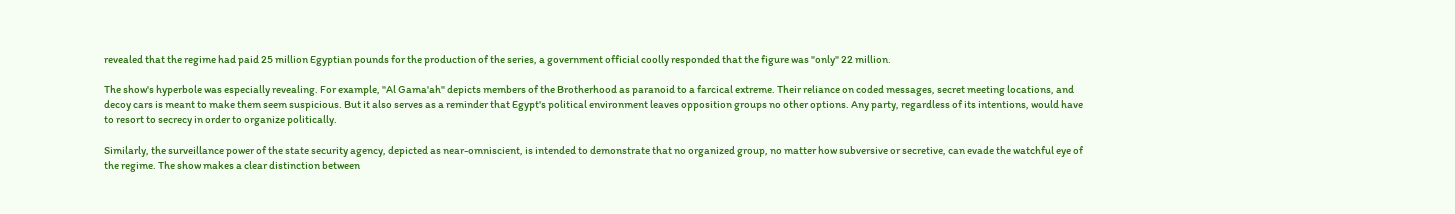revealed that the regime had paid 25 million Egyptian pounds for the production of the series, a government official coolly responded that the figure was "only" 22 million.

The show's hyperbole was especially revealing. For example, "Al Gama'ah" depicts members of the Brotherhood as paranoid to a farcical extreme. Their reliance on coded messages, secret meeting locations, and decoy cars is meant to make them seem suspicious. But it also serves as a reminder that Egypt's political environment leaves opposition groups no other options. Any party, regardless of its intentions, would have to resort to secrecy in order to organize politically.

Similarly, the surveillance power of the state security agency, depicted as near-omniscient, is intended to demonstrate that no organized group, no matter how subversive or secretive, can evade the watchful eye of the regime. The show makes a clear distinction between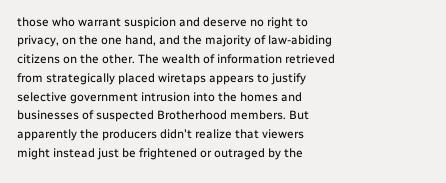those who warrant suspicion and deserve no right to privacy, on the one hand, and the majority of law-abiding citizens on the other. The wealth of information retrieved from strategically placed wiretaps appears to justify selective government intrusion into the homes and businesses of suspected Brotherhood members. But apparently the producers didn't realize that viewers might instead just be frightened or outraged by the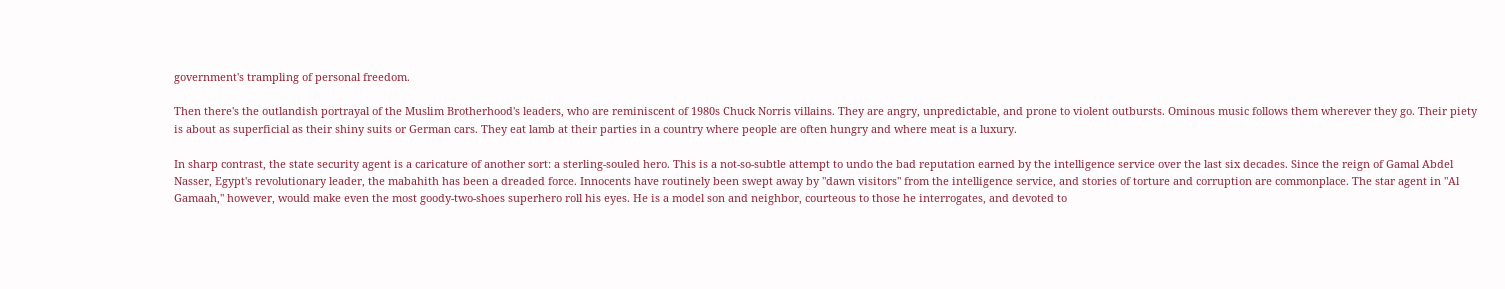government's trampling of personal freedom.

Then there's the outlandish portrayal of the Muslim Brotherhood's leaders, who are reminiscent of 1980s Chuck Norris villains. They are angry, unpredictable, and prone to violent outbursts. Ominous music follows them wherever they go. Their piety is about as superficial as their shiny suits or German cars. They eat lamb at their parties in a country where people are often hungry and where meat is a luxury.

In sharp contrast, the state security agent is a caricature of another sort: a sterling-souled hero. This is a not-so-subtle attempt to undo the bad reputation earned by the intelligence service over the last six decades. Since the reign of Gamal Abdel Nasser, Egypt's revolutionary leader, the mabahith has been a dreaded force. Innocents have routinely been swept away by "dawn visitors" from the intelligence service, and stories of torture and corruption are commonplace. The star agent in "Al Gamaah," however, would make even the most goody-two-shoes superhero roll his eyes. He is a model son and neighbor, courteous to those he interrogates, and devoted to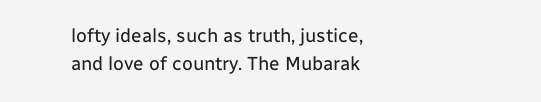lofty ideals, such as truth, justice, and love of country. The Mubarak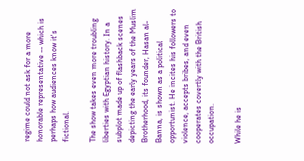regime could not ask for a more honorable representative -- which is perhaps how audiences know it's fictional.

The show takes even more troubling liberties with Egyptian history. In a subplot made up of flashback scenes depicting the early years of the Muslim Brotherhood, its founder, Hasan al-Banna, is shown as a political opportunist. He incites his followers to violence, accepts bribes, and even cooperates covertly with the British occupation.

While he is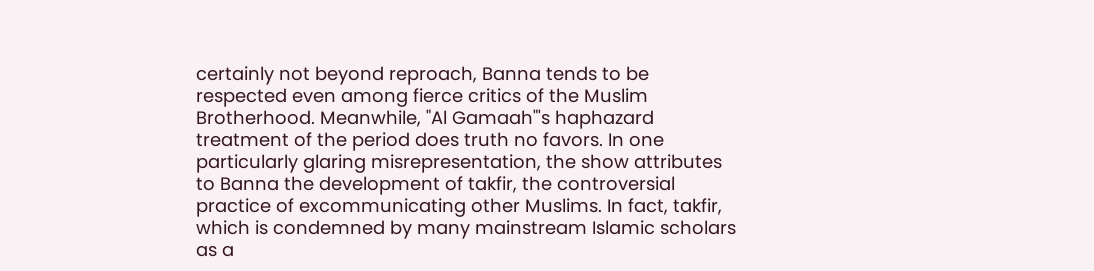certainly not beyond reproach, Banna tends to be respected even among fierce critics of the Muslim Brotherhood. Meanwhile, "Al Gamaah"'s haphazard treatment of the period does truth no favors. In one particularly glaring misrepresentation, the show attributes to Banna the development of takfir, the controversial practice of excommunicating other Muslims. In fact, takfir, which is condemned by many mainstream Islamic scholars as a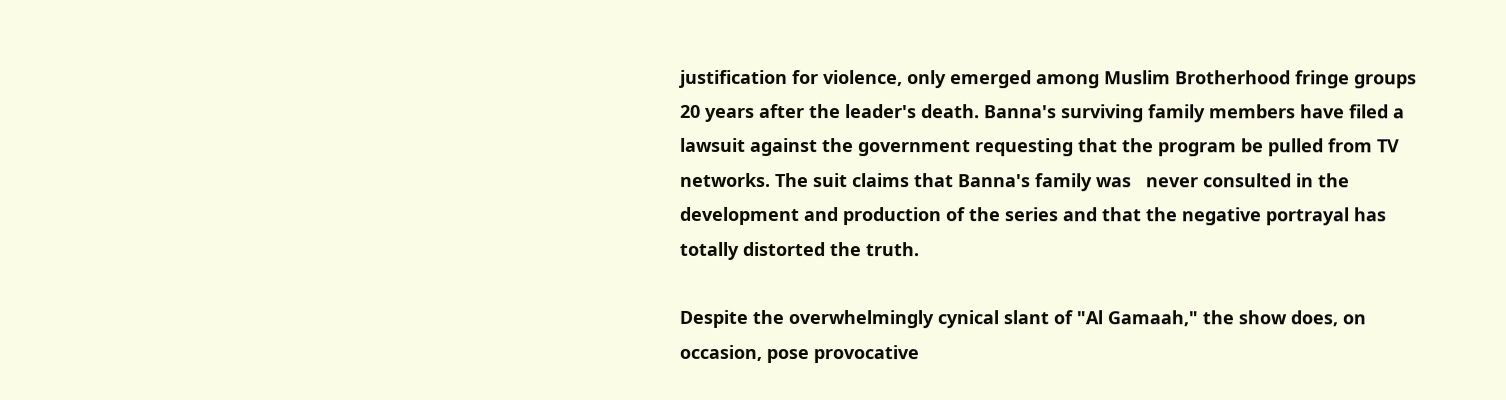justification for violence, only emerged among Muslim Brotherhood fringe groups 20 years after the leader's death. Banna's surviving family members have filed a lawsuit against the government requesting that the program be pulled from TV networks. The suit claims that Banna's family was   never consulted in the development and production of the series and that the negative portrayal has totally distorted the truth.

Despite the overwhelmingly cynical slant of "Al Gamaah," the show does, on occasion, pose provocative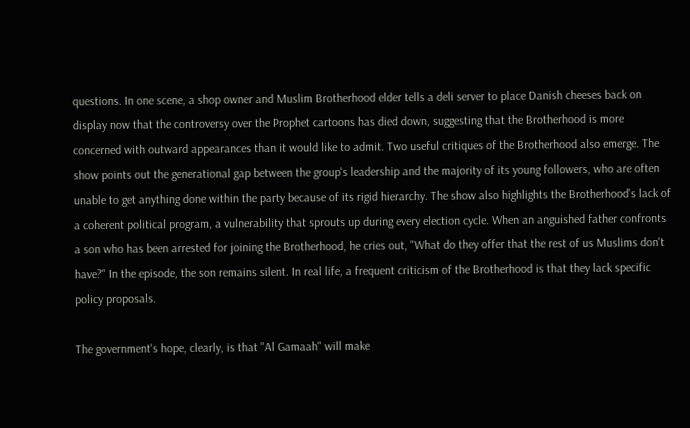questions. In one scene, a shop owner and Muslim Brotherhood elder tells a deli server to place Danish cheeses back on display now that the controversy over the Prophet cartoons has died down, suggesting that the Brotherhood is more concerned with outward appearances than it would like to admit. Two useful critiques of the Brotherhood also emerge. The show points out the generational gap between the group's leadership and the majority of its young followers, who are often unable to get anything done within the party because of its rigid hierarchy. The show also highlights the Brotherhood's lack of a coherent political program, a vulnerability that sprouts up during every election cycle. When an anguished father confronts a son who has been arrested for joining the Brotherhood, he cries out, "What do they offer that the rest of us Muslims don't have?" In the episode, the son remains silent. In real life, a frequent criticism of the Brotherhood is that they lack specific policy proposals.

The government's hope, clearly, is that "Al Gamaah" will make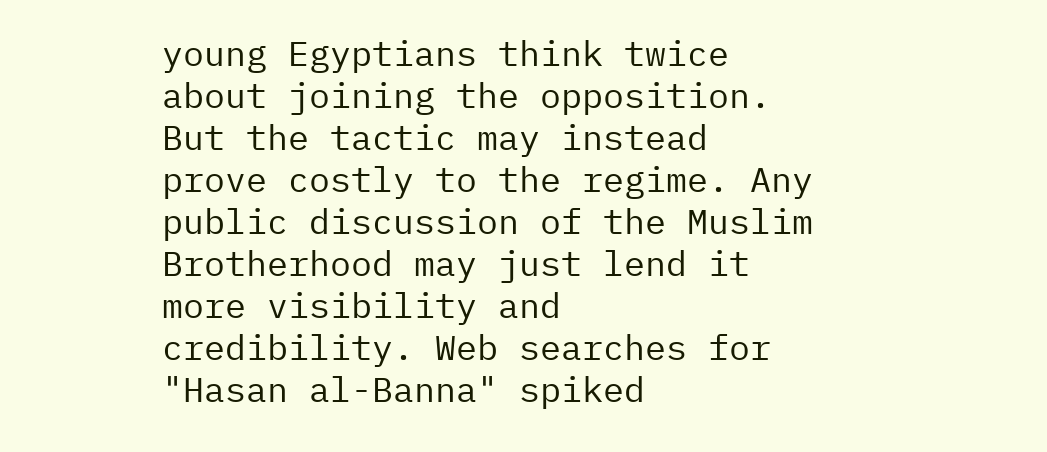young Egyptians think twice about joining the opposition. But the tactic may instead prove costly to the regime. Any public discussion of the Muslim Brotherhood may just lend it more visibility and credibility. Web searches for "Hasan al-Banna" spiked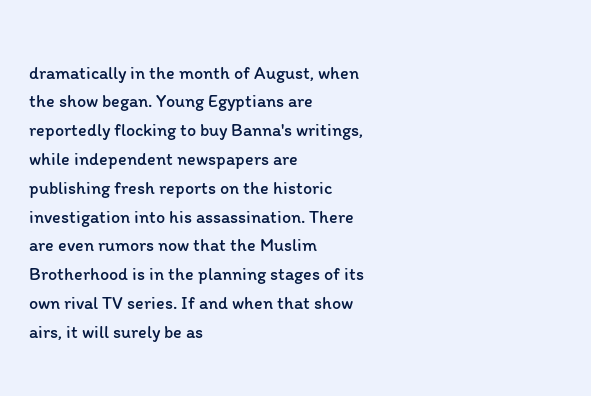dramatically in the month of August, when the show began. Young Egyptians are reportedly flocking to buy Banna's writings, while independent newspapers are publishing fresh reports on the historic investigation into his assassination. There are even rumors now that the Muslim Brotherhood is in the planning stages of its own rival TV series. If and when that show airs, it will surely be as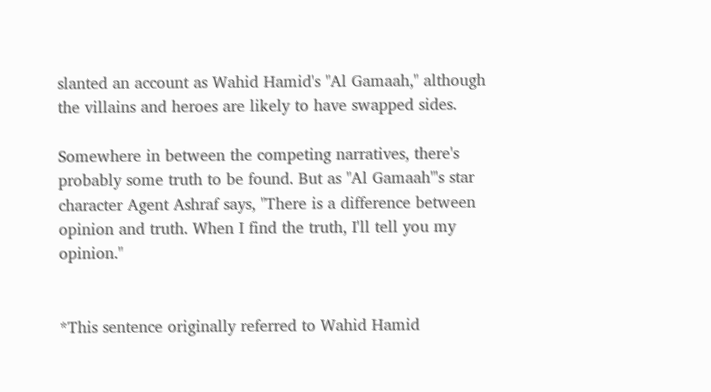slanted an account as Wahid Hamid's "Al Gamaah," although the villains and heroes are likely to have swapped sides.

Somewhere in between the competing narratives, there's probably some truth to be found. But as "Al Gamaah"'s star character Agent Ashraf says, "There is a difference between opinion and truth. When I find the truth, I'll tell you my opinion."


*This sentence originally referred to Wahid Hamid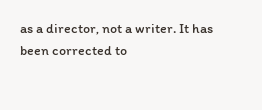as a director, not a writer. It has been corrected to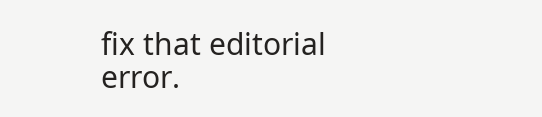fix that editorial error.